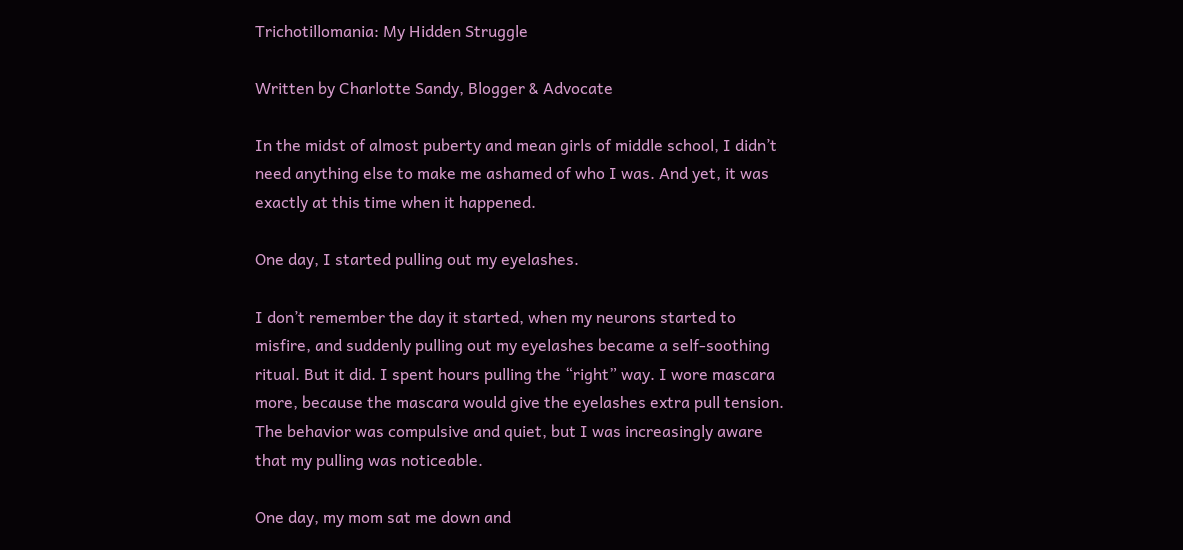Trichotillomania: My Hidden Struggle

Written by Charlotte Sandy, Blogger & Advocate

In the midst of almost puberty and mean girls of middle school, I didn’t need anything else to make me ashamed of who I was. And yet, it was exactly at this time when it happened.

One day, I started pulling out my eyelashes.

I don’t remember the day it started, when my neurons started to misfire, and suddenly pulling out my eyelashes became a self-soothing ritual. But it did. I spent hours pulling the “right” way. I wore mascara more, because the mascara would give the eyelashes extra pull tension. The behavior was compulsive and quiet, but I was increasingly aware that my pulling was noticeable.

One day, my mom sat me down and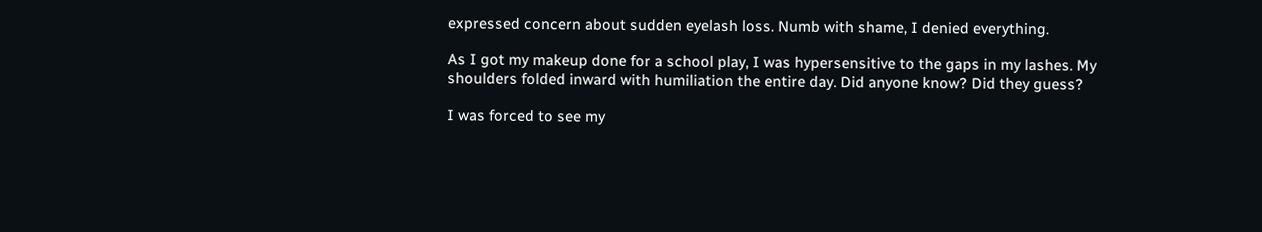expressed concern about sudden eyelash loss. Numb with shame, I denied everything.

As I got my makeup done for a school play, I was hypersensitive to the gaps in my lashes. My shoulders folded inward with humiliation the entire day. Did anyone know? Did they guess?

I was forced to see my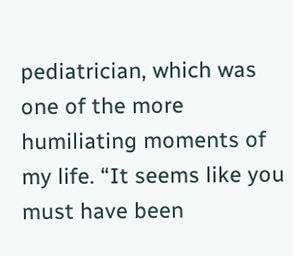pediatrician, which was one of the more humiliating moments of my life. “It seems like you must have been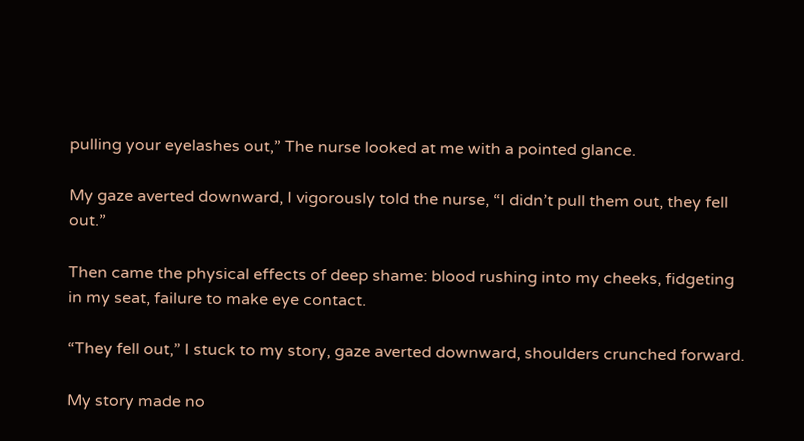pulling your eyelashes out,” The nurse looked at me with a pointed glance.

My gaze averted downward, I vigorously told the nurse, “I didn’t pull them out, they fell out.”

Then came the physical effects of deep shame: blood rushing into my cheeks, fidgeting in my seat, failure to make eye contact.

“They fell out,” I stuck to my story, gaze averted downward, shoulders crunched forward.

My story made no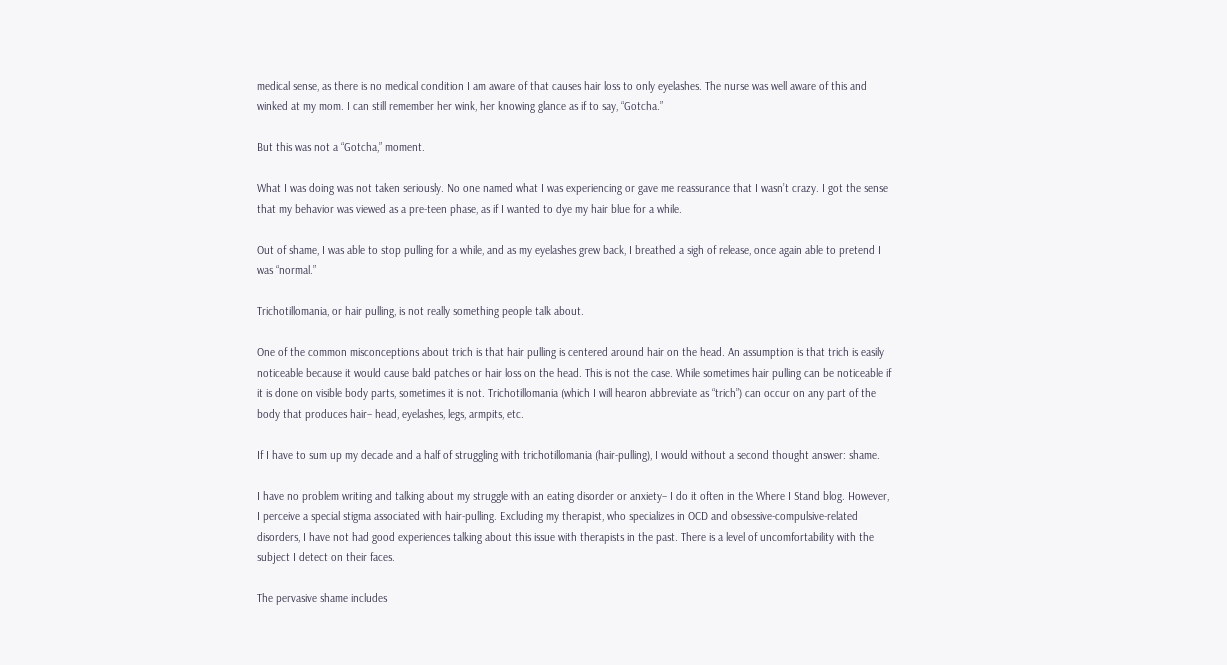medical sense, as there is no medical condition I am aware of that causes hair loss to only eyelashes. The nurse was well aware of this and winked at my mom. I can still remember her wink, her knowing glance as if to say, “Gotcha.”

But this was not a “Gotcha,” moment.

What I was doing was not taken seriously. No one named what I was experiencing or gave me reassurance that I wasn’t crazy. I got the sense that my behavior was viewed as a pre-teen phase, as if I wanted to dye my hair blue for a while.

Out of shame, I was able to stop pulling for a while, and as my eyelashes grew back, I breathed a sigh of release, once again able to pretend I was “normal.”

Trichotillomania, or hair pulling, is not really something people talk about.

One of the common misconceptions about trich is that hair pulling is centered around hair on the head. An assumption is that trich is easily noticeable because it would cause bald patches or hair loss on the head. This is not the case. While sometimes hair pulling can be noticeable if it is done on visible body parts, sometimes it is not. Trichotillomania (which I will hearon abbreviate as “trich”) can occur on any part of the body that produces hair– head, eyelashes, legs, armpits, etc.

If I have to sum up my decade and a half of struggling with trichotillomania (hair-pulling), I would without a second thought answer: shame.

I have no problem writing and talking about my struggle with an eating disorder or anxiety– I do it often in the Where I Stand blog. However, I perceive a special stigma associated with hair-pulling. Excluding my therapist, who specializes in OCD and obsessive-compulsive-related disorders, I have not had good experiences talking about this issue with therapists in the past. There is a level of uncomfortability with the subject I detect on their faces.

The pervasive shame includes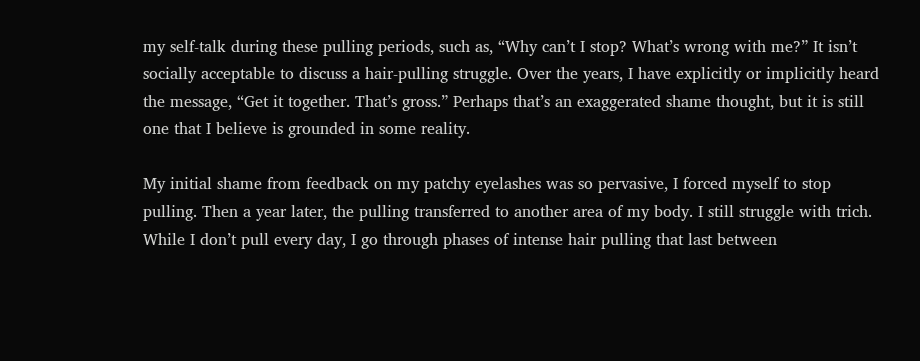my self-talk during these pulling periods, such as, “Why can’t I stop? What’s wrong with me?” It isn’t socially acceptable to discuss a hair-pulling struggle. Over the years, I have explicitly or implicitly heard the message, “Get it together. That’s gross.” Perhaps that’s an exaggerated shame thought, but it is still one that I believe is grounded in some reality.

My initial shame from feedback on my patchy eyelashes was so pervasive, I forced myself to stop pulling. Then a year later, the pulling transferred to another area of my body. I still struggle with trich. While I don’t pull every day, I go through phases of intense hair pulling that last between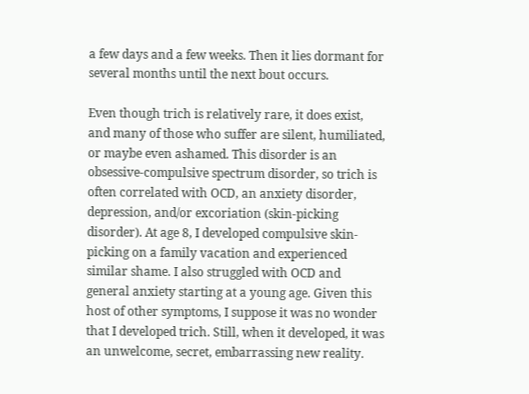a few days and a few weeks. Then it lies dormant for several months until the next bout occurs.

Even though trich is relatively rare, it does exist, and many of those who suffer are silent, humiliated, or maybe even ashamed. This disorder is an obsessive-compulsive spectrum disorder, so trich is often correlated with OCD, an anxiety disorder, depression, and/or excoriation (skin-picking disorder). At age 8, I developed compulsive skin-picking on a family vacation and experienced similar shame. I also struggled with OCD and general anxiety starting at a young age. Given this host of other symptoms, I suppose it was no wonder that I developed trich. Still, when it developed, it was an unwelcome, secret, embarrassing new reality.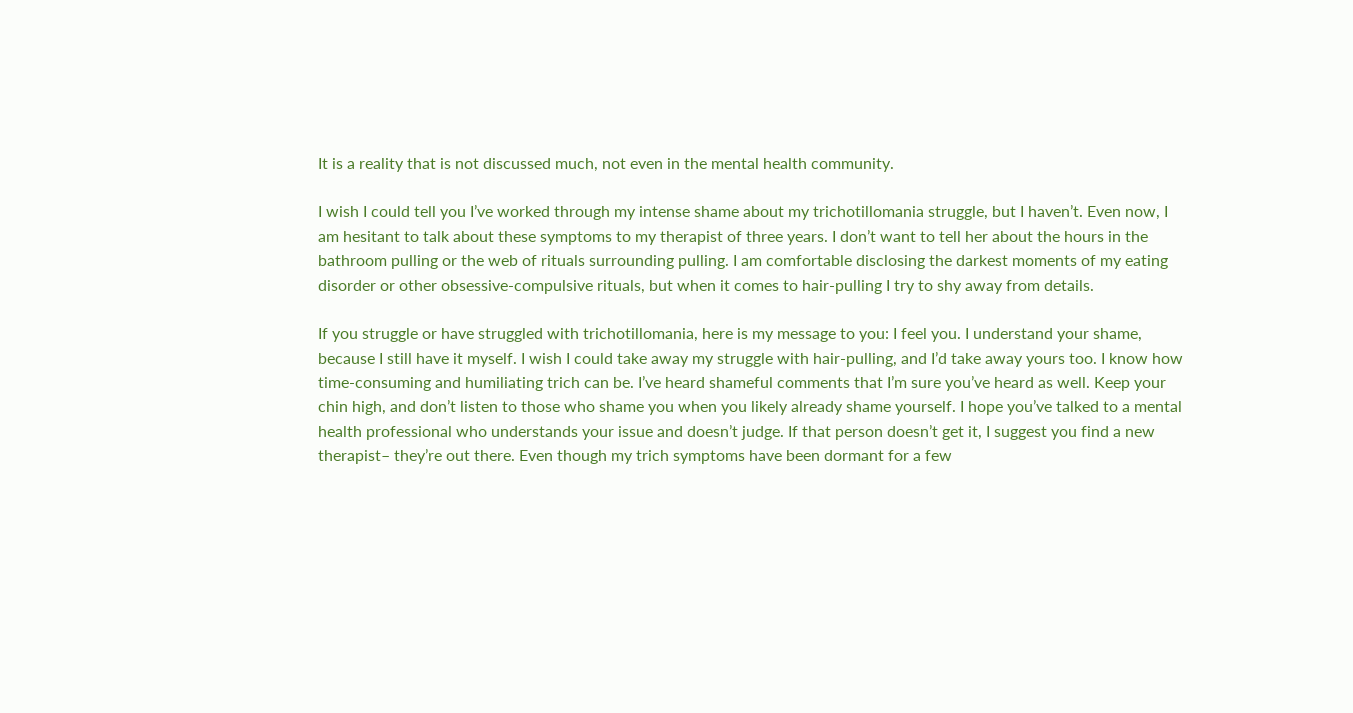It is a reality that is not discussed much, not even in the mental health community.

I wish I could tell you I’ve worked through my intense shame about my trichotillomania struggle, but I haven’t. Even now, I am hesitant to talk about these symptoms to my therapist of three years. I don’t want to tell her about the hours in the bathroom pulling or the web of rituals surrounding pulling. I am comfortable disclosing the darkest moments of my eating disorder or other obsessive-compulsive rituals, but when it comes to hair-pulling I try to shy away from details.

If you struggle or have struggled with trichotillomania, here is my message to you: I feel you. I understand your shame, because I still have it myself. I wish I could take away my struggle with hair-pulling, and I’d take away yours too. I know how time-consuming and humiliating trich can be. I’ve heard shameful comments that I’m sure you’ve heard as well. Keep your chin high, and don’t listen to those who shame you when you likely already shame yourself. I hope you’ve talked to a mental health professional who understands your issue and doesn’t judge. If that person doesn’t get it, I suggest you find a new therapist– they’re out there. Even though my trich symptoms have been dormant for a few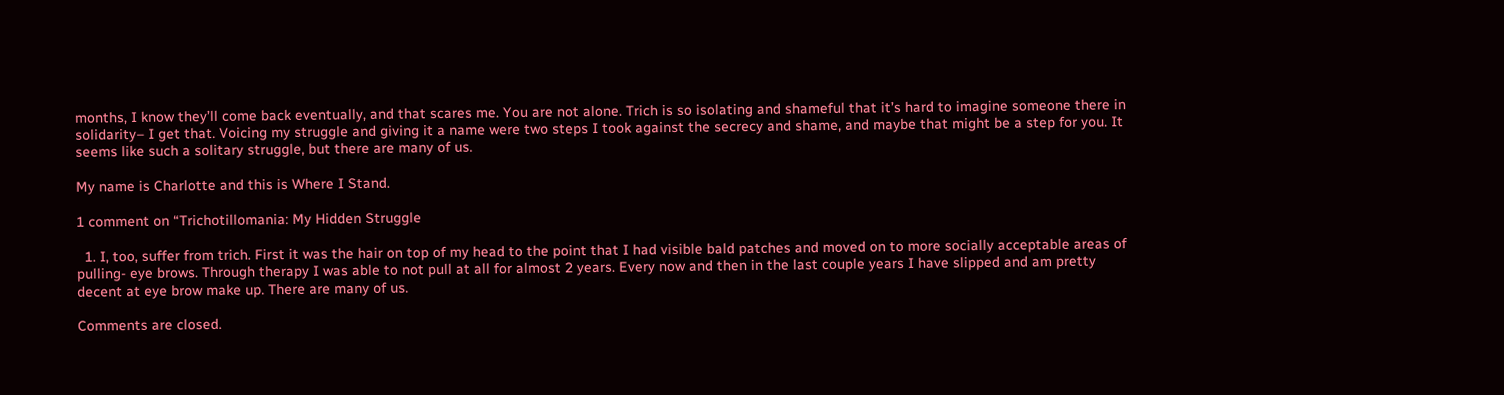months, I know they’ll come back eventually, and that scares me. You are not alone. Trich is so isolating and shameful that it’s hard to imagine someone there in solidarity– I get that. Voicing my struggle and giving it a name were two steps I took against the secrecy and shame, and maybe that might be a step for you. It seems like such a solitary struggle, but there are many of us.

My name is Charlotte and this is Where I Stand.

1 comment on “Trichotillomania: My Hidden Struggle

  1. I, too, suffer from trich. First it was the hair on top of my head to the point that I had visible bald patches and moved on to more socially acceptable areas of pulling- eye brows. Through therapy I was able to not pull at all for almost 2 years. Every now and then in the last couple years I have slipped and am pretty decent at eye brow make up. There are many of us.

Comments are closed.